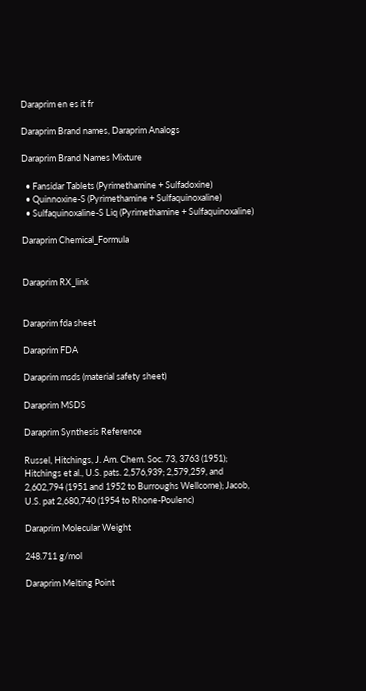Daraprim en es it fr

Daraprim Brand names, Daraprim Analogs

Daraprim Brand Names Mixture

  • Fansidar Tablets (Pyrimethamine + Sulfadoxine)
  • Quinnoxine-S (Pyrimethamine + Sulfaquinoxaline)
  • Sulfaquinoxaline-S Liq (Pyrimethamine + Sulfaquinoxaline)

Daraprim Chemical_Formula


Daraprim RX_link


Daraprim fda sheet

Daraprim FDA

Daraprim msds (material safety sheet)

Daraprim MSDS

Daraprim Synthesis Reference

Russel, Hitchings, J. Am. Chem. Soc. 73, 3763 (1951); Hitchings et al., U.S. pats. 2,576,939; 2,579,259, and 2,602,794 (1951 and 1952 to Burroughs Wellcome); Jacob, U.S. pat 2,680,740 (1954 to Rhone-Poulenc)

Daraprim Molecular Weight

248.711 g/mol

Daraprim Melting Point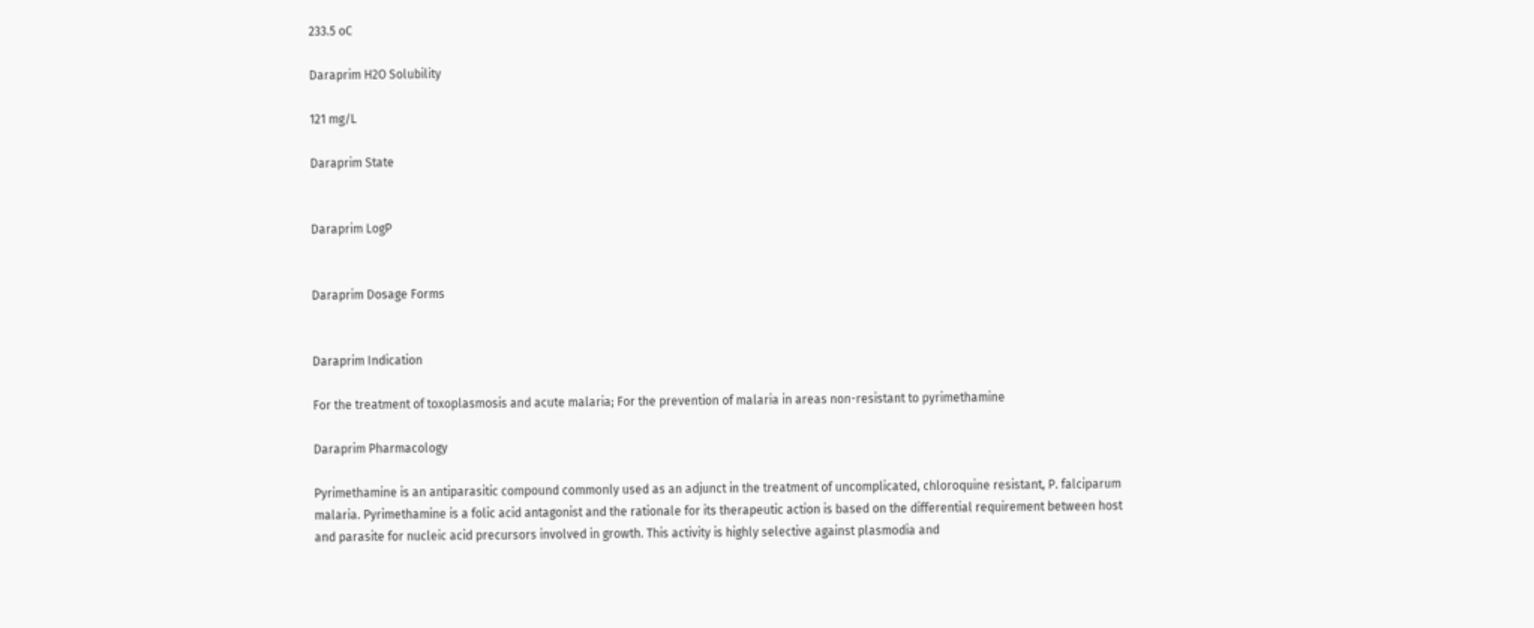233.5 oC

Daraprim H2O Solubility

121 mg/L

Daraprim State


Daraprim LogP


Daraprim Dosage Forms


Daraprim Indication

For the treatment of toxoplasmosis and acute malaria; For the prevention of malaria in areas non-resistant to pyrimethamine

Daraprim Pharmacology

Pyrimethamine is an antiparasitic compound commonly used as an adjunct in the treatment of uncomplicated, chloroquine resistant, P. falciparum malaria. Pyrimethamine is a folic acid antagonist and the rationale for its therapeutic action is based on the differential requirement between host and parasite for nucleic acid precursors involved in growth. This activity is highly selective against plasmodia and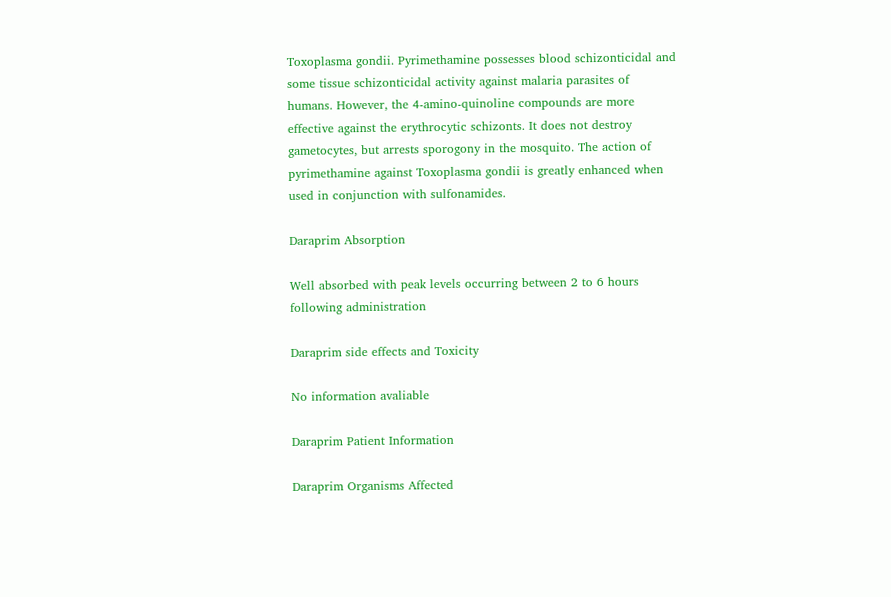Toxoplasma gondii. Pyrimethamine possesses blood schizonticidal and some tissue schizonticidal activity against malaria parasites of humans. However, the 4-amino-quinoline compounds are more effective against the erythrocytic schizonts. It does not destroy gametocytes, but arrests sporogony in the mosquito. The action of pyrimethamine against Toxoplasma gondii is greatly enhanced when used in conjunction with sulfonamides.

Daraprim Absorption

Well absorbed with peak levels occurring between 2 to 6 hours following administration

Daraprim side effects and Toxicity

No information avaliable

Daraprim Patient Information

Daraprim Organisms Affected